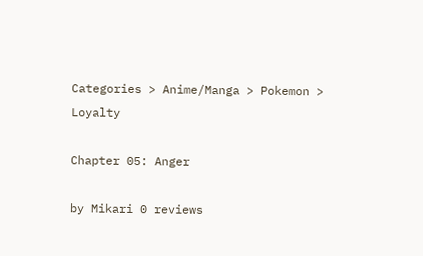Categories > Anime/Manga > Pokemon > Loyalty

Chapter 05: Anger

by Mikari 0 reviews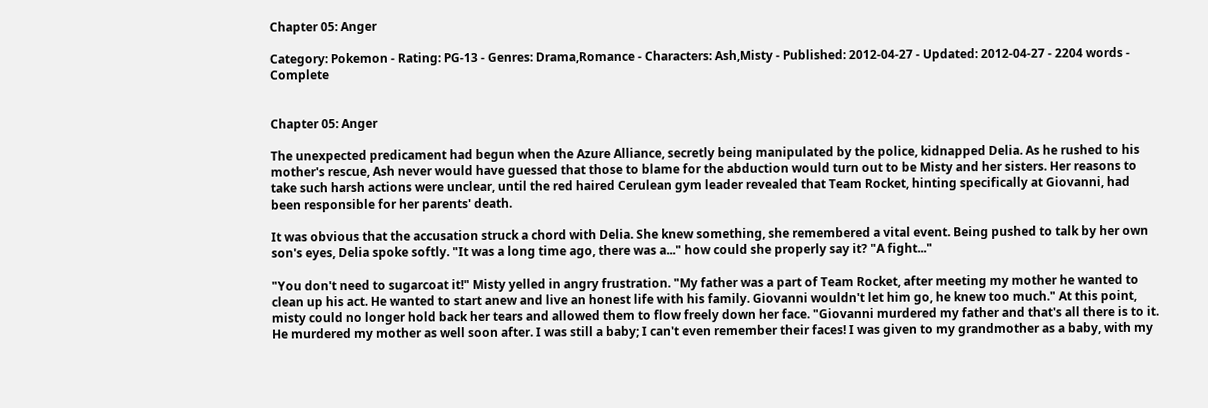Chapter 05: Anger

Category: Pokemon - Rating: PG-13 - Genres: Drama,Romance - Characters: Ash,Misty - Published: 2012-04-27 - Updated: 2012-04-27 - 2204 words - Complete


Chapter 05: Anger

The unexpected predicament had begun when the Azure Alliance, secretly being manipulated by the police, kidnapped Delia. As he rushed to his mother's rescue, Ash never would have guessed that those to blame for the abduction would turn out to be Misty and her sisters. Her reasons to take such harsh actions were unclear, until the red haired Cerulean gym leader revealed that Team Rocket, hinting specifically at Giovanni, had been responsible for her parents' death.

It was obvious that the accusation struck a chord with Delia. She knew something, she remembered a vital event. Being pushed to talk by her own son's eyes, Delia spoke softly. "It was a long time ago, there was a..." how could she properly say it? "A fight..."

"You don't need to sugarcoat it!" Misty yelled in angry frustration. "My father was a part of Team Rocket, after meeting my mother he wanted to clean up his act. He wanted to start anew and live an honest life with his family. Giovanni wouldn't let him go, he knew too much." At this point, misty could no longer hold back her tears and allowed them to flow freely down her face. "Giovanni murdered my father and that's all there is to it. He murdered my mother as well soon after. I was still a baby; I can't even remember their faces! I was given to my grandmother as a baby, with my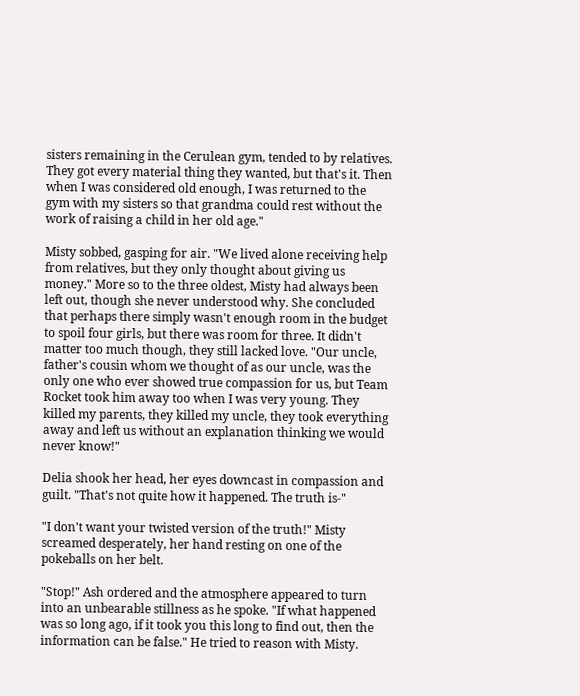sisters remaining in the Cerulean gym, tended to by relatives. They got every material thing they wanted, but that's it. Then when I was considered old enough, I was returned to the gym with my sisters so that grandma could rest without the work of raising a child in her old age."

Misty sobbed, gasping for air. "We lived alone receiving help from relatives, but they only thought about giving us money." More so to the three oldest, Misty had always been left out, though she never understood why. She concluded that perhaps there simply wasn't enough room in the budget to spoil four girls, but there was room for three. It didn't matter too much though, they still lacked love. "Our uncle, father's cousin whom we thought of as our uncle, was the only one who ever showed true compassion for us, but Team Rocket took him away too when I was very young. They killed my parents, they killed my uncle, they took everything away and left us without an explanation thinking we would never know!"

Delia shook her head, her eyes downcast in compassion and guilt. "That's not quite how it happened. The truth is-"

"I don't want your twisted version of the truth!" Misty screamed desperately, her hand resting on one of the pokeballs on her belt.

"Stop!" Ash ordered and the atmosphere appeared to turn into an unbearable stillness as he spoke. "If what happened was so long ago, if it took you this long to find out, then the information can be false." He tried to reason with Misty.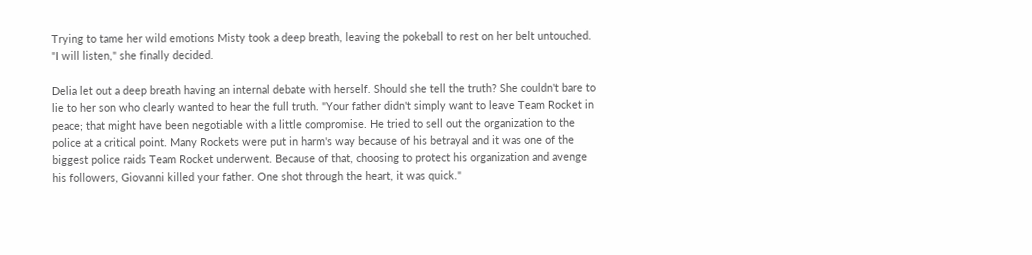Trying to tame her wild emotions Misty took a deep breath, leaving the pokeball to rest on her belt untouched. "I will listen," she finally decided.

Delia let out a deep breath having an internal debate with herself. Should she tell the truth? She couldn't bare to lie to her son who clearly wanted to hear the full truth. "Your father didn't simply want to leave Team Rocket in peace; that might have been negotiable with a little compromise. He tried to sell out the organization to the police at a critical point. Many Rockets were put in harm's way because of his betrayal and it was one of the biggest police raids Team Rocket underwent. Because of that, choosing to protect his organization and avenge his followers, Giovanni killed your father. One shot through the heart, it was quick."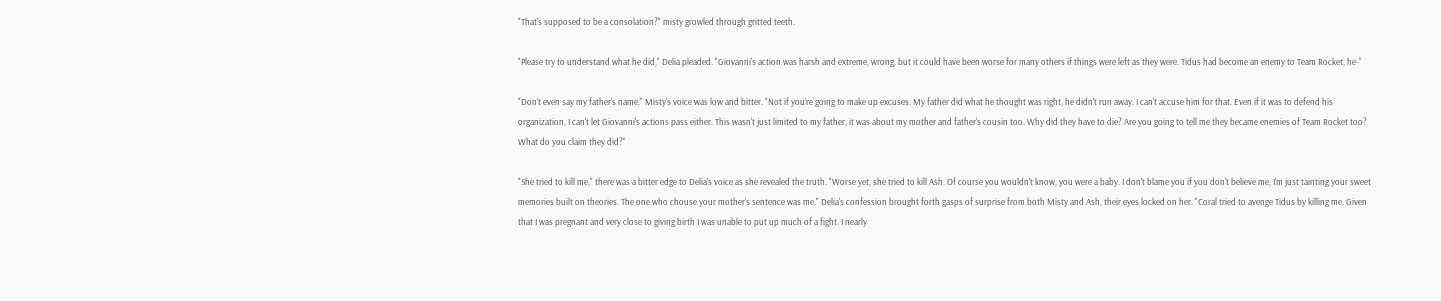"That's supposed to be a consolation?" misty growled through gritted teeth.

"Please try to understand what he did," Delia pleaded. "Giovanni's action was harsh and extreme, wrong, but it could have been worse for many others if things were left as they were. Tidus had become an enemy to Team Rocket, he-"

"Don't even say my father's name," Misty's voice was low and bitter. "Not if you're going to make up excuses. My father did what he thought was right, he didn't run away. I can't accuse him for that. Even if it was to defend his organization, I can't let Giovanni's actions pass either. This wasn't just limited to my father, it was about my mother and father's cousin too. Why did they have to die? Are you going to tell me they became enemies of Team Rocket too? What do you claim they did?"

"She tried to kill me," there was a bitter edge to Delia's voice as she revealed the truth. "Worse yet, she tried to kill Ash. Of course you wouldn't know, you were a baby. I don't blame you if you don't believe me, I'm just tainting your sweet memories built on theories. The one who chouse your mother's sentence was me." Delia's confession brought forth gasps of surprise from both Misty and Ash, their eyes locked on her. "Coral tried to avenge Tidus by killing me. Given that I was pregnant and very close to giving birth I was unable to put up much of a fight. I nearly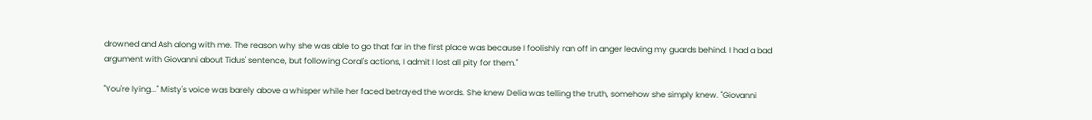drowned and Ash along with me. The reason why she was able to go that far in the first place was because I foolishly ran off in anger leaving my guards behind. I had a bad argument with Giovanni about Tidus' sentence, but following Coral's actions, I admit I lost all pity for them."

"You're lying..." Misty's voice was barely above a whisper while her faced betrayed the words. She knew Delia was telling the truth, somehow she simply knew. "Giovanni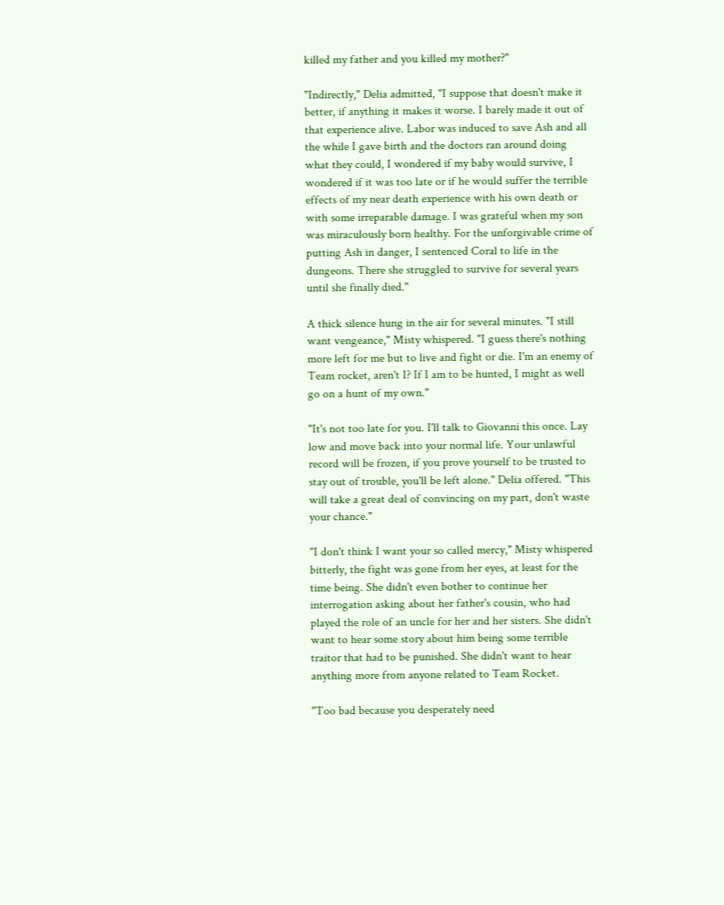killed my father and you killed my mother?"

"Indirectly," Delia admitted, "I suppose that doesn't make it better, if anything it makes it worse. I barely made it out of that experience alive. Labor was induced to save Ash and all the while I gave birth and the doctors ran around doing what they could, I wondered if my baby would survive, I wondered if it was too late or if he would suffer the terrible effects of my near death experience with his own death or with some irreparable damage. I was grateful when my son was miraculously born healthy. For the unforgivable crime of putting Ash in danger, I sentenced Coral to life in the dungeons. There she struggled to survive for several years until she finally died."

A thick silence hung in the air for several minutes. "I still want vengeance," Misty whispered. "I guess there's nothing more left for me but to live and fight or die. I'm an enemy of Team rocket, aren't I? If I am to be hunted, I might as well go on a hunt of my own."

"It's not too late for you. I'll talk to Giovanni this once. Lay low and move back into your normal life. Your unlawful record will be frozen, if you prove yourself to be trusted to stay out of trouble, you'll be left alone." Delia offered. "This will take a great deal of convincing on my part, don't waste your chance."

"I don't think I want your so called mercy," Misty whispered bitterly, the fight was gone from her eyes, at least for the time being. She didn't even bother to continue her interrogation asking about her father's cousin, who had played the role of an uncle for her and her sisters. She didn't want to hear some story about him being some terrible traitor that had to be punished. She didn't want to hear anything more from anyone related to Team Rocket.

"Too bad because you desperately need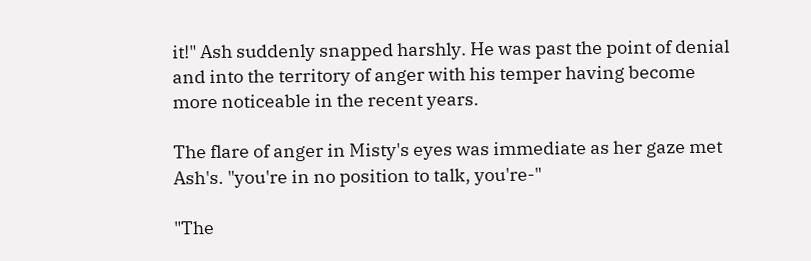it!" Ash suddenly snapped harshly. He was past the point of denial and into the territory of anger with his temper having become more noticeable in the recent years.

The flare of anger in Misty's eyes was immediate as her gaze met Ash's. "you're in no position to talk, you're-"

"The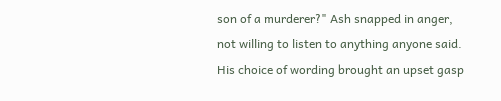son of a murderer?" Ash snapped in anger, not willing to listen to anything anyone said. His choice of wording brought an upset gasp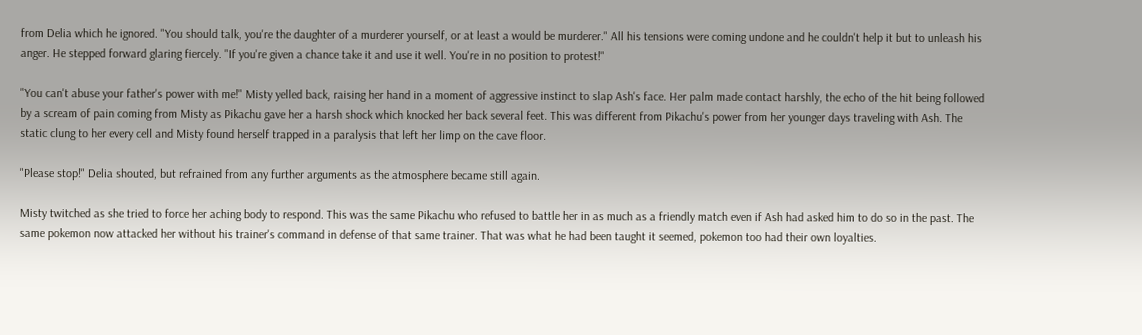from Delia which he ignored. "You should talk, you're the daughter of a murderer yourself, or at least a would be murderer." All his tensions were coming undone and he couldn't help it but to unleash his anger. He stepped forward glaring fiercely. "If you're given a chance take it and use it well. You're in no position to protest!"

"You can't abuse your father's power with me!" Misty yelled back, raising her hand in a moment of aggressive instinct to slap Ash's face. Her palm made contact harshly, the echo of the hit being followed by a scream of pain coming from Misty as Pikachu gave her a harsh shock which knocked her back several feet. This was different from Pikachu's power from her younger days traveling with Ash. The static clung to her every cell and Misty found herself trapped in a paralysis that left her limp on the cave floor.

"Please stop!" Delia shouted, but refrained from any further arguments as the atmosphere became still again.

Misty twitched as she tried to force her aching body to respond. This was the same Pikachu who refused to battle her in as much as a friendly match even if Ash had asked him to do so in the past. The same pokemon now attacked her without his trainer's command in defense of that same trainer. That was what he had been taught it seemed, pokemon too had their own loyalties.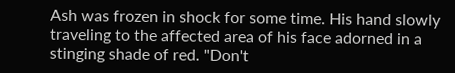Ash was frozen in shock for some time. His hand slowly traveling to the affected area of his face adorned in a stinging shade of red. "Don't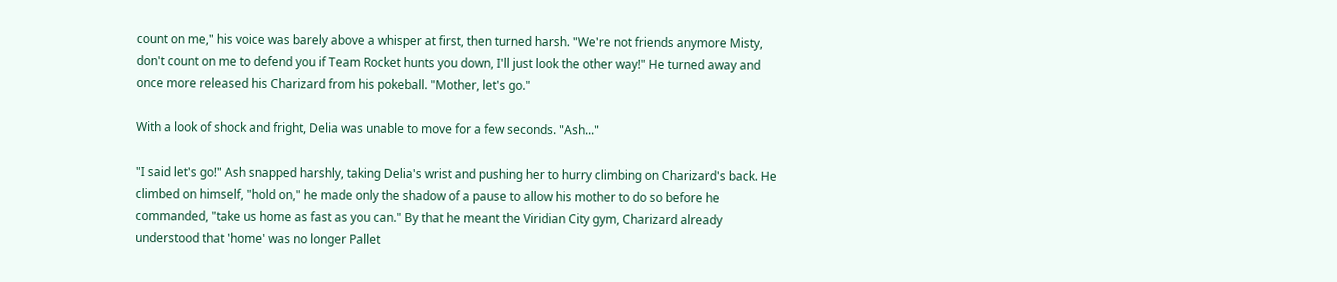count on me," his voice was barely above a whisper at first, then turned harsh. "We're not friends anymore Misty, don't count on me to defend you if Team Rocket hunts you down, I'll just look the other way!" He turned away and once more released his Charizard from his pokeball. "Mother, let's go."

With a look of shock and fright, Delia was unable to move for a few seconds. "Ash..."

"I said let's go!" Ash snapped harshly, taking Delia's wrist and pushing her to hurry climbing on Charizard's back. He climbed on himself, "hold on," he made only the shadow of a pause to allow his mother to do so before he commanded, "take us home as fast as you can." By that he meant the Viridian City gym, Charizard already understood that 'home' was no longer Pallet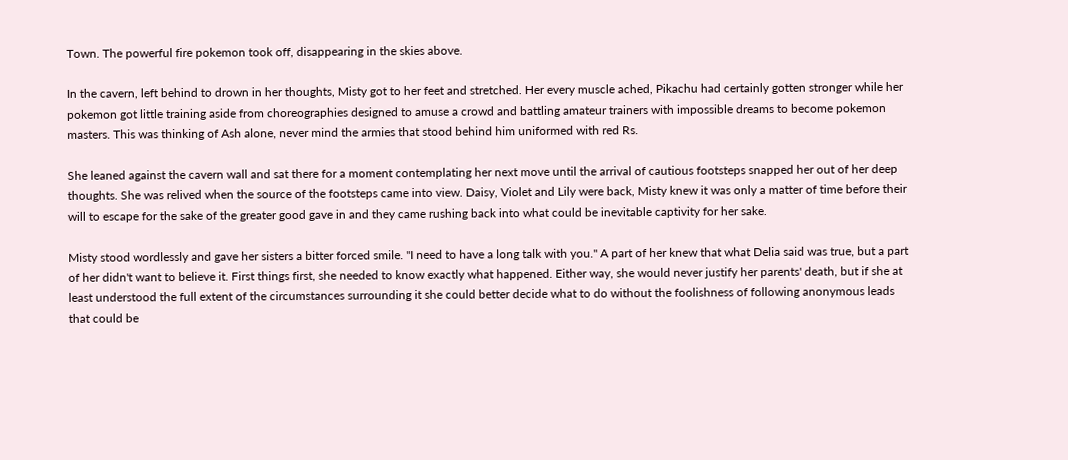Town. The powerful fire pokemon took off, disappearing in the skies above.

In the cavern, left behind to drown in her thoughts, Misty got to her feet and stretched. Her every muscle ached, Pikachu had certainly gotten stronger while her pokemon got little training aside from choreographies designed to amuse a crowd and battling amateur trainers with impossible dreams to become pokemon masters. This was thinking of Ash alone, never mind the armies that stood behind him uniformed with red Rs.

She leaned against the cavern wall and sat there for a moment contemplating her next move until the arrival of cautious footsteps snapped her out of her deep thoughts. She was relived when the source of the footsteps came into view. Daisy, Violet and Lily were back, Misty knew it was only a matter of time before their will to escape for the sake of the greater good gave in and they came rushing back into what could be inevitable captivity for her sake.

Misty stood wordlessly and gave her sisters a bitter forced smile. "I need to have a long talk with you." A part of her knew that what Delia said was true, but a part of her didn't want to believe it. First things first, she needed to know exactly what happened. Either way, she would never justify her parents' death, but if she at least understood the full extent of the circumstances surrounding it she could better decide what to do without the foolishness of following anonymous leads that could be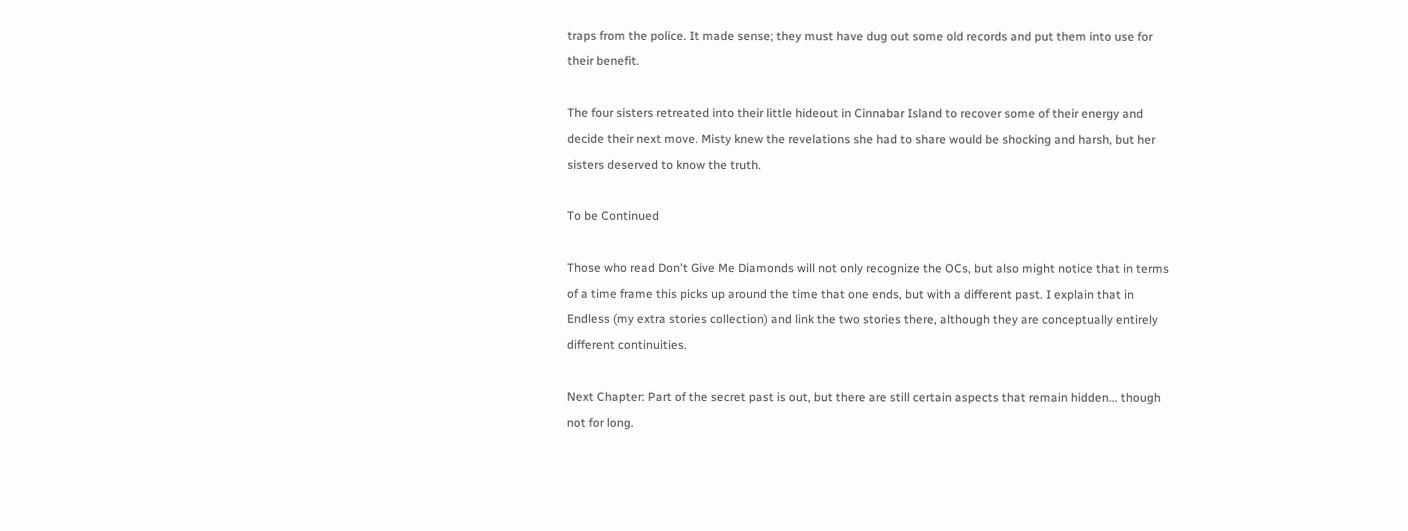traps from the police. It made sense; they must have dug out some old records and put them into use for their benefit.

The four sisters retreated into their little hideout in Cinnabar Island to recover some of their energy and decide their next move. Misty knew the revelations she had to share would be shocking and harsh, but her sisters deserved to know the truth.

To be Continued

Those who read Don't Give Me Diamonds will not only recognize the OCs, but also might notice that in terms of a time frame this picks up around the time that one ends, but with a different past. I explain that in Endless (my extra stories collection) and link the two stories there, although they are conceptually entirely different continuities.

Next Chapter: Part of the secret past is out, but there are still certain aspects that remain hidden... though not for long.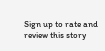Sign up to rate and review this story